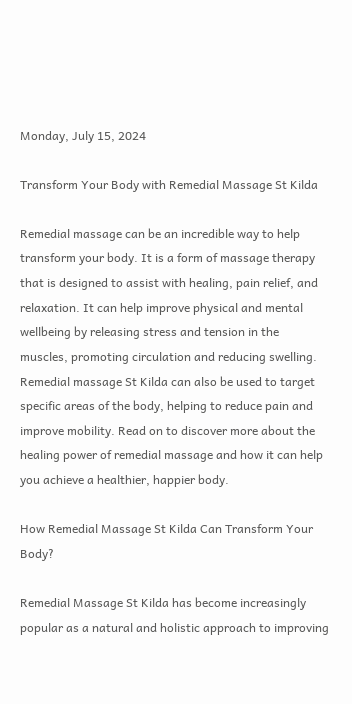Monday, July 15, 2024

Transform Your Body with Remedial Massage St Kilda

Remedial massage can be an incredible way to help transform your body. It is a form of massage therapy that is designed to assist with healing, pain relief, and relaxation. It can help improve physical and mental wellbeing by releasing stress and tension in the muscles, promoting circulation and reducing swelling. Remedial massage St Kilda can also be used to target specific areas of the body, helping to reduce pain and improve mobility. Read on to discover more about the healing power of remedial massage and how it can help you achieve a healthier, happier body.

How Remedial Massage St Kilda Can Transform Your Body?

Remedial Massage St Kilda has become increasingly popular as a natural and holistic approach to improving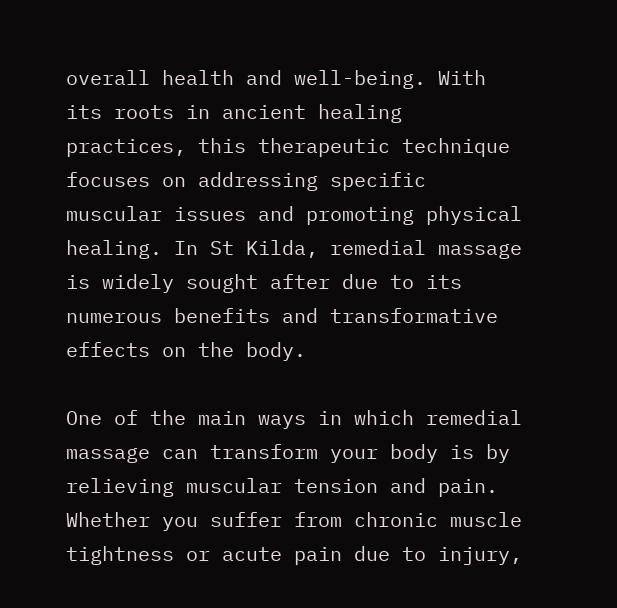overall health and well-being. With its roots in ancient healing practices, this therapeutic technique focuses on addressing specific muscular issues and promoting physical healing. In St Kilda, remedial massage is widely sought after due to its numerous benefits and transformative effects on the body.

One of the main ways in which remedial massage can transform your body is by relieving muscular tension and pain. Whether you suffer from chronic muscle tightness or acute pain due to injury,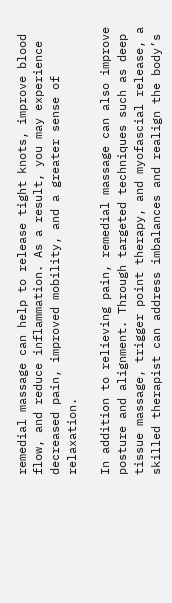remedial massage can help to release tight knots, improve blood flow, and reduce inflammation. As a result, you may experience decreased pain, improved mobility, and a greater sense of relaxation.

In addition to relieving pain, remedial massage can also improve posture and alignment. Through targeted techniques such as deep tissue massage, trigger point therapy, and myofascial release, a skilled therapist can address imbalances and realign the body’s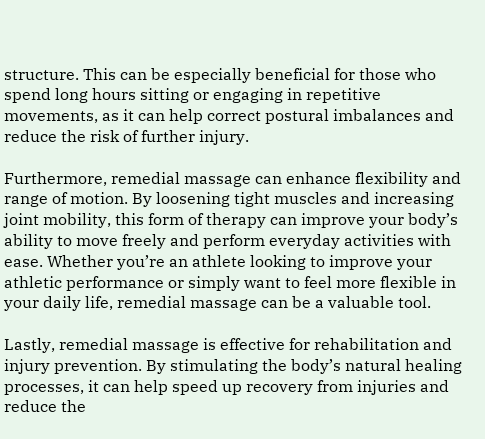structure. This can be especially beneficial for those who spend long hours sitting or engaging in repetitive movements, as it can help correct postural imbalances and reduce the risk of further injury.

Furthermore, remedial massage can enhance flexibility and range of motion. By loosening tight muscles and increasing joint mobility, this form of therapy can improve your body’s ability to move freely and perform everyday activities with ease. Whether you’re an athlete looking to improve your athletic performance or simply want to feel more flexible in your daily life, remedial massage can be a valuable tool.

Lastly, remedial massage is effective for rehabilitation and injury prevention. By stimulating the body’s natural healing processes, it can help speed up recovery from injuries and reduce the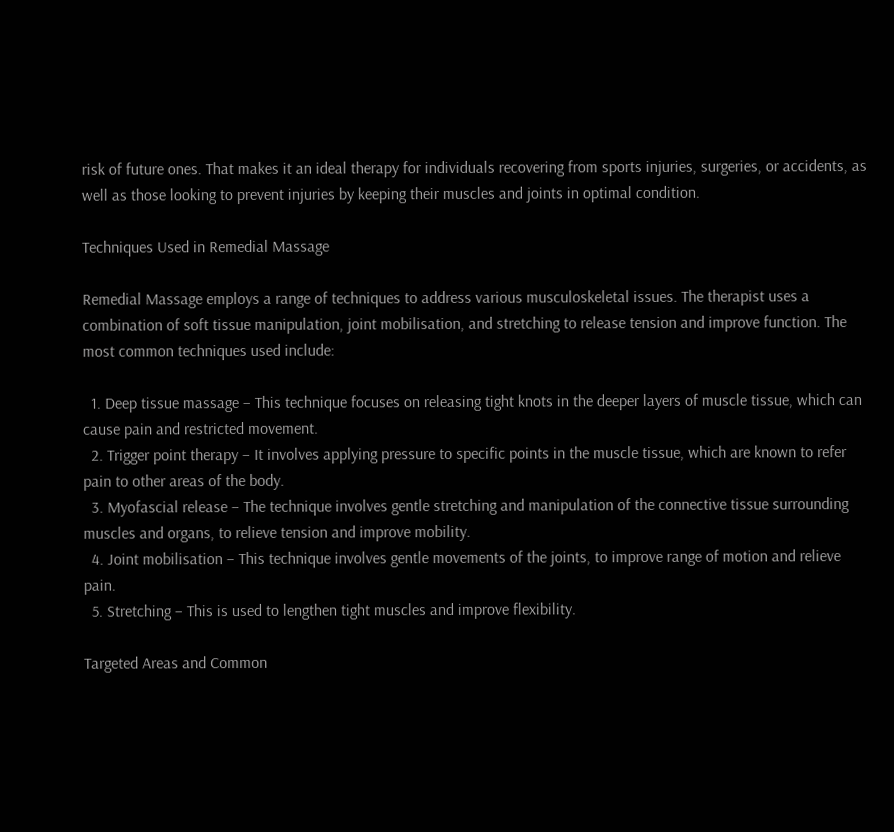risk of future ones. That makes it an ideal therapy for individuals recovering from sports injuries, surgeries, or accidents, as well as those looking to prevent injuries by keeping their muscles and joints in optimal condition.

Techniques Used in Remedial Massage

Remedial Massage employs a range of techniques to address various musculoskeletal issues. The therapist uses a combination of soft tissue manipulation, joint mobilisation, and stretching to release tension and improve function. The most common techniques used include:

  1. Deep tissue massage – This technique focuses on releasing tight knots in the deeper layers of muscle tissue, which can cause pain and restricted movement.
  2. Trigger point therapy – It involves applying pressure to specific points in the muscle tissue, which are known to refer pain to other areas of the body.
  3. Myofascial release – The technique involves gentle stretching and manipulation of the connective tissue surrounding muscles and organs, to relieve tension and improve mobility.
  4. Joint mobilisation – This technique involves gentle movements of the joints, to improve range of motion and relieve pain.
  5. Stretching – This is used to lengthen tight muscles and improve flexibility.

Targeted Areas and Common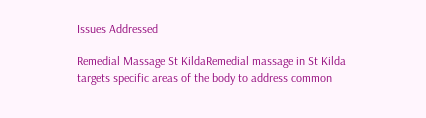Issues Addressed

Remedial Massage St KildaRemedial massage in St Kilda targets specific areas of the body to address common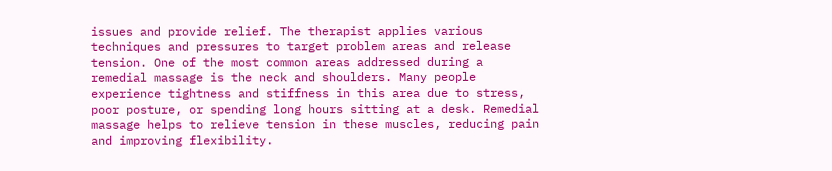issues and provide relief. The therapist applies various techniques and pressures to target problem areas and release tension. One of the most common areas addressed during a remedial massage is the neck and shoulders. Many people experience tightness and stiffness in this area due to stress, poor posture, or spending long hours sitting at a desk. Remedial massage helps to relieve tension in these muscles, reducing pain and improving flexibility.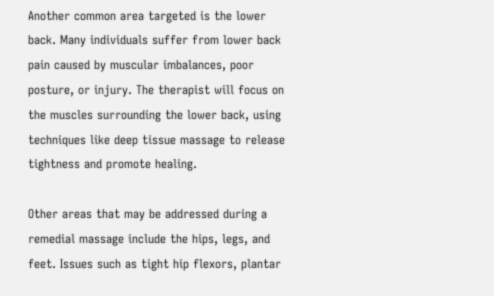Another common area targeted is the lower back. Many individuals suffer from lower back pain caused by muscular imbalances, poor posture, or injury. The therapist will focus on the muscles surrounding the lower back, using techniques like deep tissue massage to release tightness and promote healing.

Other areas that may be addressed during a remedial massage include the hips, legs, and feet. Issues such as tight hip flexors, plantar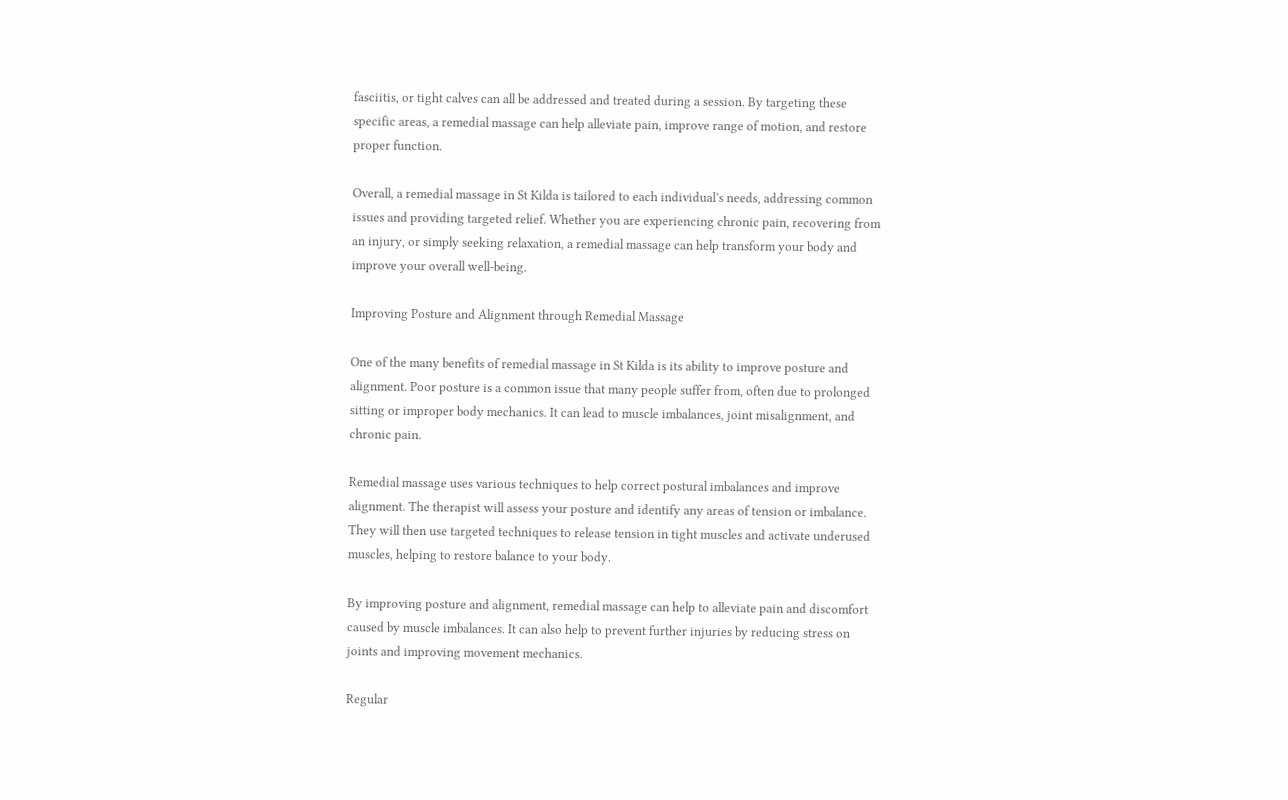fasciitis, or tight calves can all be addressed and treated during a session. By targeting these specific areas, a remedial massage can help alleviate pain, improve range of motion, and restore proper function.

Overall, a remedial massage in St Kilda is tailored to each individual’s needs, addressing common issues and providing targeted relief. Whether you are experiencing chronic pain, recovering from an injury, or simply seeking relaxation, a remedial massage can help transform your body and improve your overall well-being.

Improving Posture and Alignment through Remedial Massage

One of the many benefits of remedial massage in St Kilda is its ability to improve posture and alignment. Poor posture is a common issue that many people suffer from, often due to prolonged sitting or improper body mechanics. It can lead to muscle imbalances, joint misalignment, and chronic pain.

Remedial massage uses various techniques to help correct postural imbalances and improve alignment. The therapist will assess your posture and identify any areas of tension or imbalance. They will then use targeted techniques to release tension in tight muscles and activate underused muscles, helping to restore balance to your body.

By improving posture and alignment, remedial massage can help to alleviate pain and discomfort caused by muscle imbalances. It can also help to prevent further injuries by reducing stress on joints and improving movement mechanics.

Regular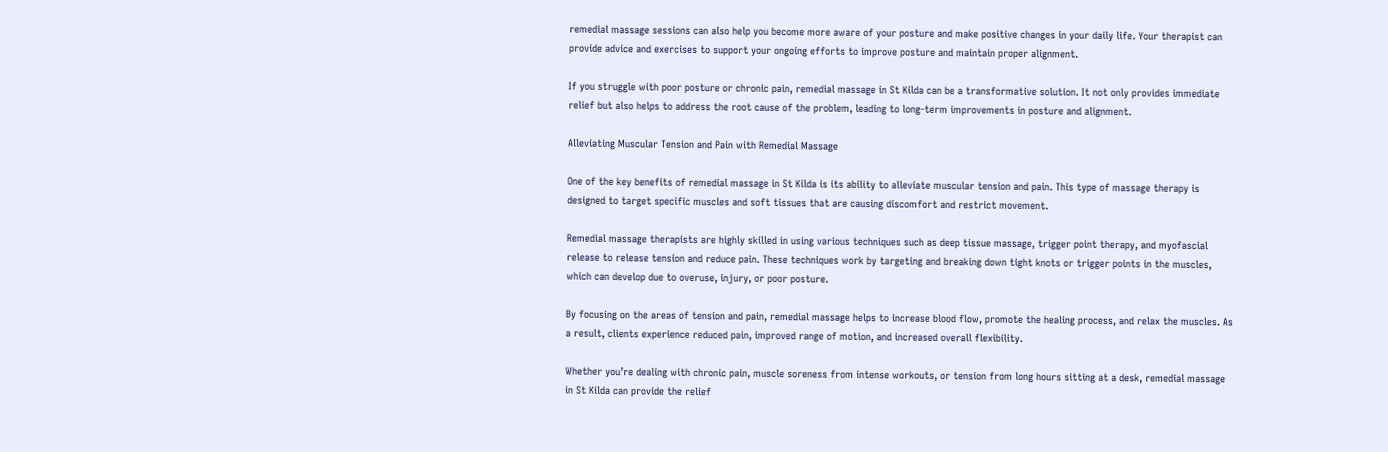remedial massage sessions can also help you become more aware of your posture and make positive changes in your daily life. Your therapist can provide advice and exercises to support your ongoing efforts to improve posture and maintain proper alignment.

If you struggle with poor posture or chronic pain, remedial massage in St Kilda can be a transformative solution. It not only provides immediate relief but also helps to address the root cause of the problem, leading to long-term improvements in posture and alignment.

Alleviating Muscular Tension and Pain with Remedial Massage

One of the key benefits of remedial massage in St Kilda is its ability to alleviate muscular tension and pain. This type of massage therapy is designed to target specific muscles and soft tissues that are causing discomfort and restrict movement.

Remedial massage therapists are highly skilled in using various techniques such as deep tissue massage, trigger point therapy, and myofascial release to release tension and reduce pain. These techniques work by targeting and breaking down tight knots or trigger points in the muscles, which can develop due to overuse, injury, or poor posture.

By focusing on the areas of tension and pain, remedial massage helps to increase blood flow, promote the healing process, and relax the muscles. As a result, clients experience reduced pain, improved range of motion, and increased overall flexibility.

Whether you’re dealing with chronic pain, muscle soreness from intense workouts, or tension from long hours sitting at a desk, remedial massage in St Kilda can provide the relief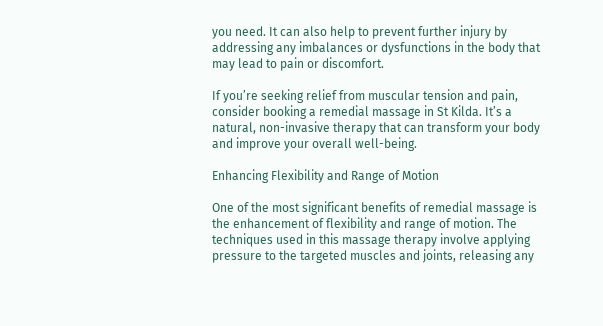you need. It can also help to prevent further injury by addressing any imbalances or dysfunctions in the body that may lead to pain or discomfort.

If you’re seeking relief from muscular tension and pain, consider booking a remedial massage in St Kilda. It’s a natural, non-invasive therapy that can transform your body and improve your overall well-being.

Enhancing Flexibility and Range of Motion

One of the most significant benefits of remedial massage is the enhancement of flexibility and range of motion. The techniques used in this massage therapy involve applying pressure to the targeted muscles and joints, releasing any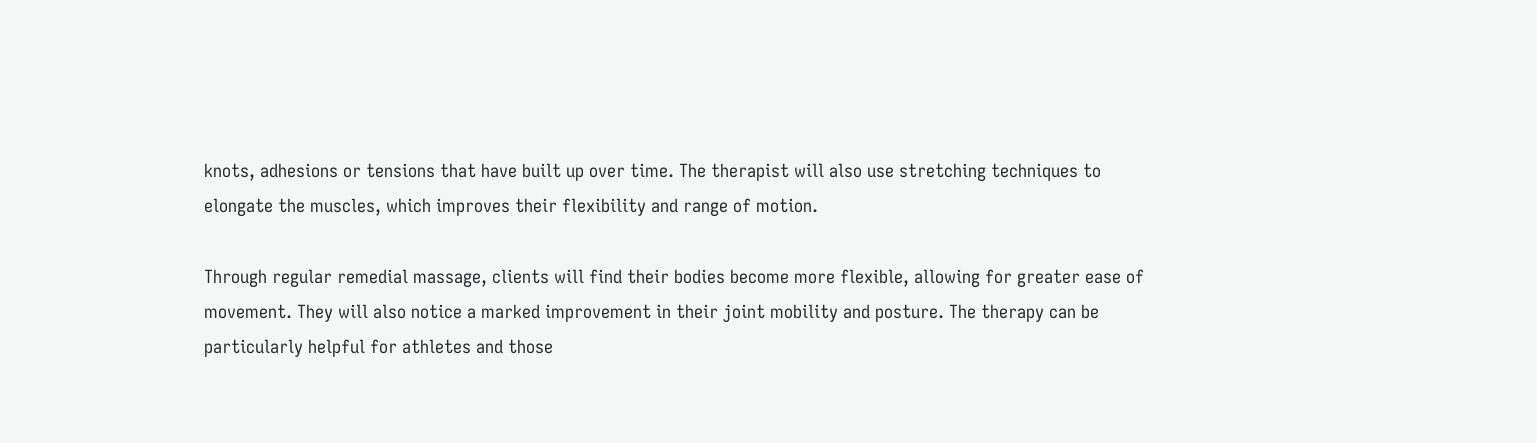knots, adhesions or tensions that have built up over time. The therapist will also use stretching techniques to elongate the muscles, which improves their flexibility and range of motion.

Through regular remedial massage, clients will find their bodies become more flexible, allowing for greater ease of movement. They will also notice a marked improvement in their joint mobility and posture. The therapy can be particularly helpful for athletes and those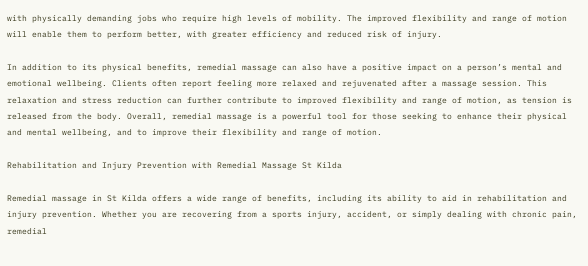with physically demanding jobs who require high levels of mobility. The improved flexibility and range of motion will enable them to perform better, with greater efficiency and reduced risk of injury.

In addition to its physical benefits, remedial massage can also have a positive impact on a person’s mental and emotional wellbeing. Clients often report feeling more relaxed and rejuvenated after a massage session. This relaxation and stress reduction can further contribute to improved flexibility and range of motion, as tension is released from the body. Overall, remedial massage is a powerful tool for those seeking to enhance their physical and mental wellbeing, and to improve their flexibility and range of motion.

Rehabilitation and Injury Prevention with Remedial Massage St Kilda

Remedial massage in St Kilda offers a wide range of benefits, including its ability to aid in rehabilitation and injury prevention. Whether you are recovering from a sports injury, accident, or simply dealing with chronic pain, remedial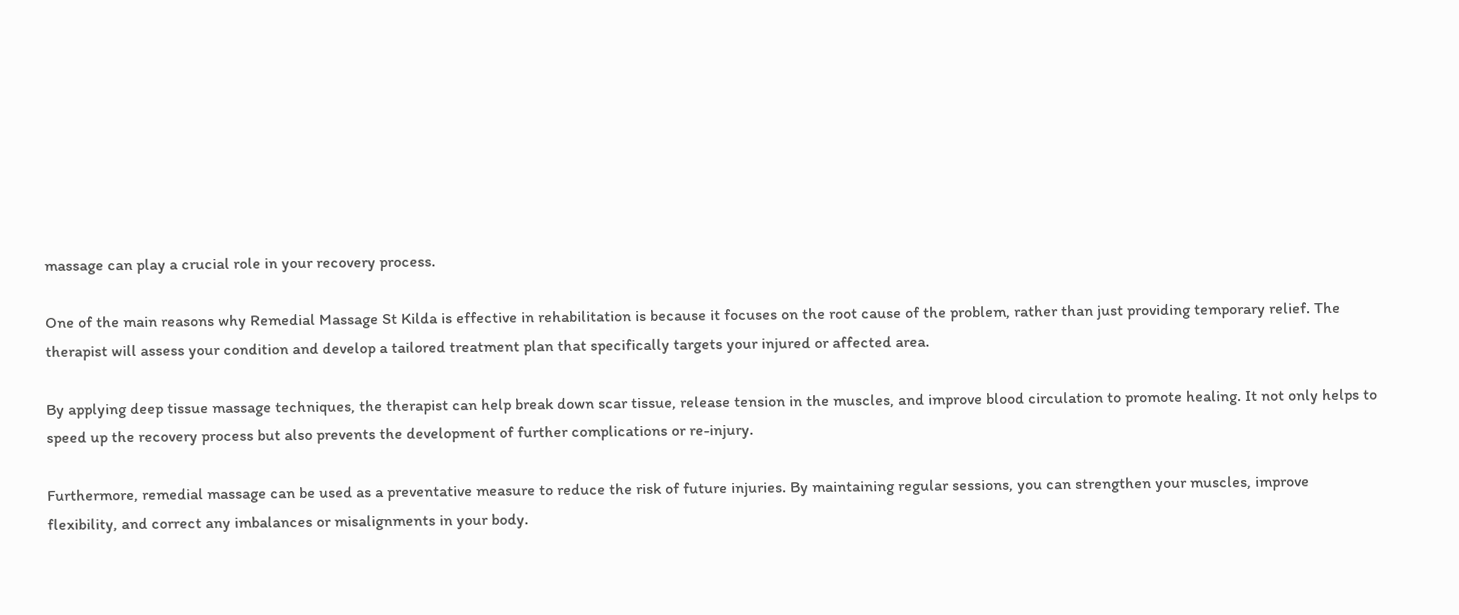massage can play a crucial role in your recovery process.

One of the main reasons why Remedial Massage St Kilda is effective in rehabilitation is because it focuses on the root cause of the problem, rather than just providing temporary relief. The therapist will assess your condition and develop a tailored treatment plan that specifically targets your injured or affected area.

By applying deep tissue massage techniques, the therapist can help break down scar tissue, release tension in the muscles, and improve blood circulation to promote healing. It not only helps to speed up the recovery process but also prevents the development of further complications or re-injury.

Furthermore, remedial massage can be used as a preventative measure to reduce the risk of future injuries. By maintaining regular sessions, you can strengthen your muscles, improve flexibility, and correct any imbalances or misalignments in your body.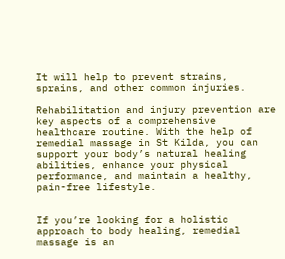It will help to prevent strains, sprains, and other common injuries.

Rehabilitation and injury prevention are key aspects of a comprehensive healthcare routine. With the help of remedial massage in St Kilda, you can support your body’s natural healing abilities, enhance your physical performance, and maintain a healthy, pain-free lifestyle.


If you’re looking for a holistic approach to body healing, remedial massage is an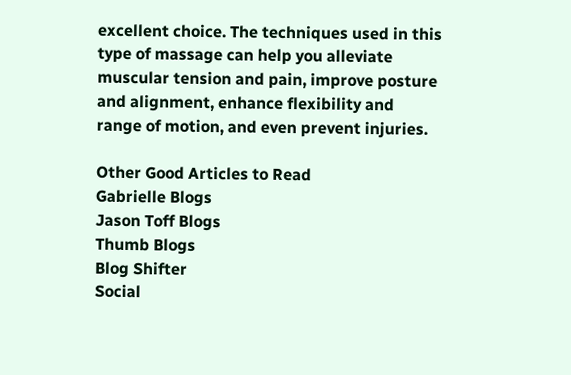excellent choice. The techniques used in this type of massage can help you alleviate muscular tension and pain, improve posture and alignment, enhance flexibility and range of motion, and even prevent injuries.

Other Good Articles to Read
Gabrielle Blogs
Jason Toff Blogs
Thumb Blogs
Blog Shifter
Social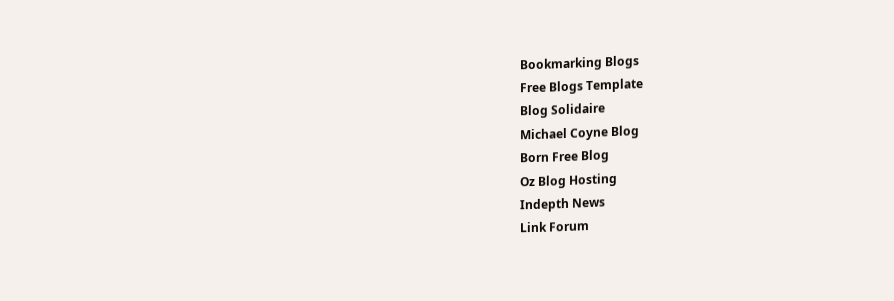Bookmarking Blogs
Free Blogs Template
Blog Solidaire
Michael Coyne Blog
Born Free Blog
Oz Blog Hosting
Indepth News
Link Forum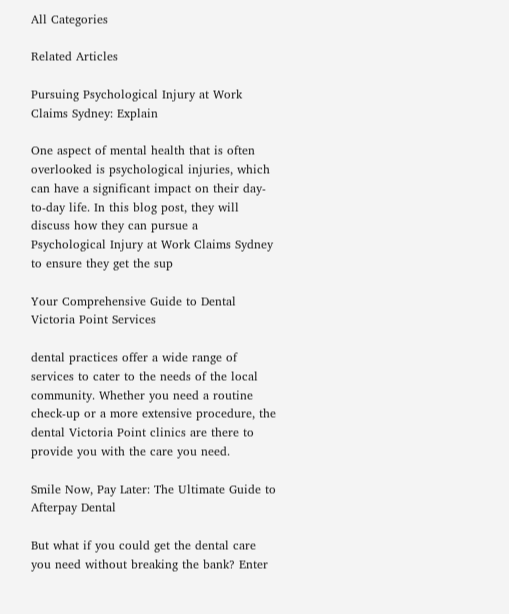All Categories

Related Articles

Pursuing Psychological Injury at Work Claims Sydney: Explain

One aspect of mental health that is often overlooked is psychological injuries, which can have a significant impact on their day-to-day life. In this blog post, they will discuss how they can pursue a Psychological Injury at Work Claims Sydney to ensure they get the sup

Your Comprehensive Guide to Dental Victoria Point Services

dental practices offer a wide range of services to cater to the needs of the local community. Whether you need a routine check-up or a more extensive procedure, the dental Victoria Point clinics are there to provide you with the care you need.

Smile Now, Pay Later: The Ultimate Guide to Afterpay Dental

But what if you could get the dental care you need without breaking the bank? Enter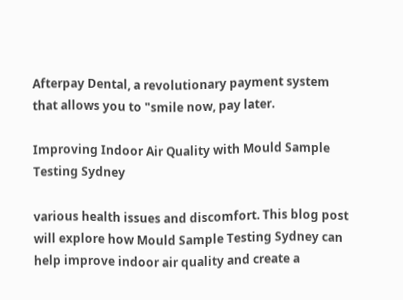Afterpay Dental, a revolutionary payment system that allows you to "smile now, pay later.

Improving Indoor Air Quality with Mould Sample Testing Sydney

various health issues and discomfort. This blog post will explore how Mould Sample Testing Sydney can help improve indoor air quality and create a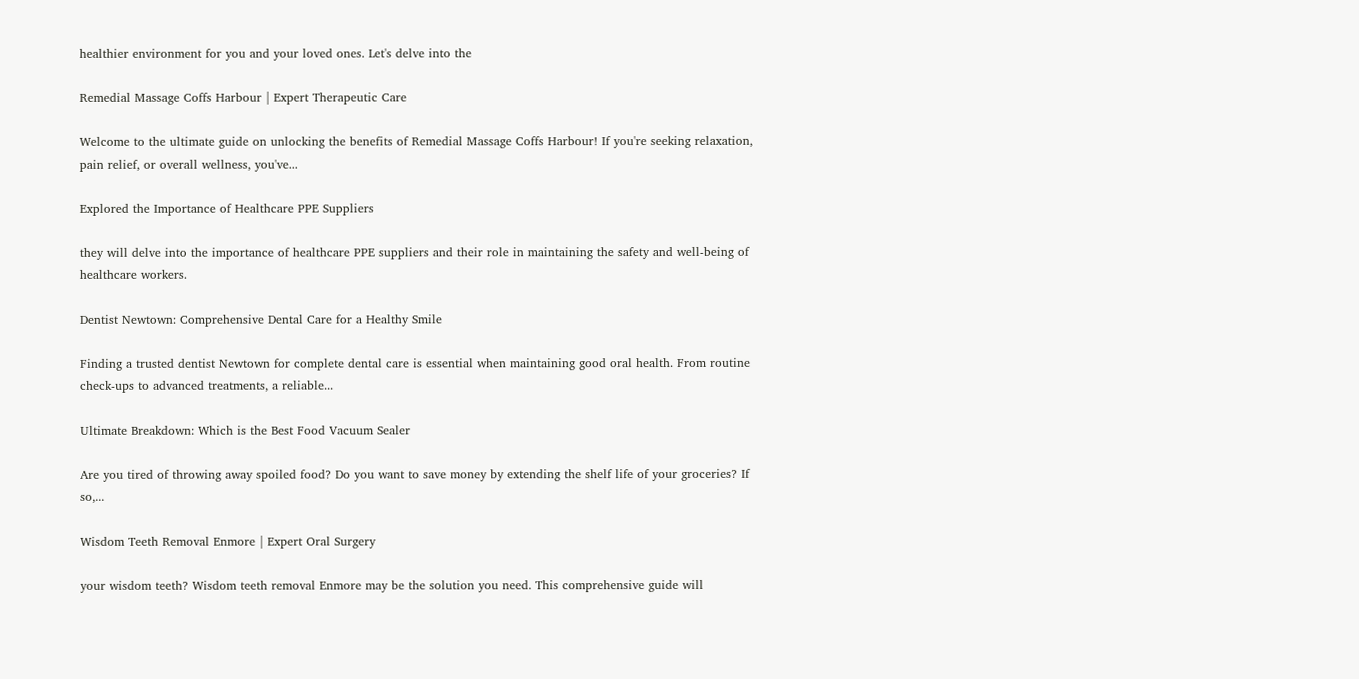healthier environment for you and your loved ones. Let's delve into the

Remedial Massage Coffs Harbour | Expert Therapeutic Care

Welcome to the ultimate guide on unlocking the benefits of Remedial Massage Coffs Harbour! If you're seeking relaxation, pain relief, or overall wellness, you've...

Explored the Importance of Healthcare PPE Suppliers

they will delve into the importance of healthcare PPE suppliers and their role in maintaining the safety and well-being of healthcare workers.

Dentist Newtown: Comprehensive Dental Care for a Healthy Smile

Finding a trusted dentist Newtown for complete dental care is essential when maintaining good oral health. From routine check-ups to advanced treatments, a reliable...

Ultimate Breakdown: Which is the Best Food Vacuum Sealer

Are you tired of throwing away spoiled food? Do you want to save money by extending the shelf life of your groceries? If so,...

Wisdom Teeth Removal Enmore | Expert Oral Surgery

your wisdom teeth? Wisdom teeth removal Enmore may be the solution you need. This comprehensive guide will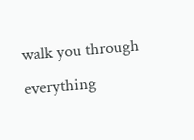walk you through everything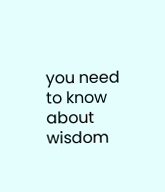you need to know about wisdom